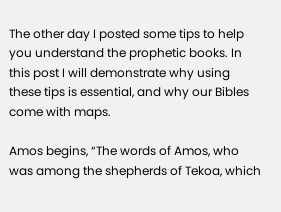The other day I posted some tips to help you understand the prophetic books. In this post I will demonstrate why using these tips is essential, and why our Bibles come with maps.

Amos begins, “The words of Amos, who was among the shepherds of Tekoa, which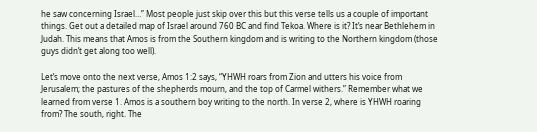he saw concerning Israel…” Most people just skip over this but this verse tells us a couple of important things. Get out a detailed map of Israel around 760 BC and find Tekoa. Where is it? It’s near Bethlehem in Judah. This means that Amos is from the Southern kingdom and is writing to the Northern kingdom (those guys didn’t get along too well).

Let’s move onto the next verse, Amos 1:2 says, “YHWH roars from Zion and utters his voice from Jerusalem; the pastures of the shepherds mourn, and the top of Carmel withers.” Remember what we learned from verse 1. Amos is a southern boy writing to the north. In verse 2, where is YHWH roaring from? The south, right. The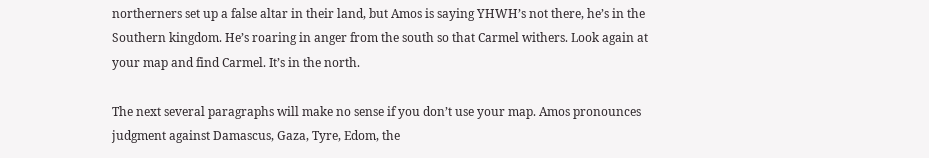northerners set up a false altar in their land, but Amos is saying YHWH’s not there, he’s in the Southern kingdom. He’s roaring in anger from the south so that Carmel withers. Look again at your map and find Carmel. It’s in the north.

The next several paragraphs will make no sense if you don’t use your map. Amos pronounces judgment against Damascus, Gaza, Tyre, Edom, the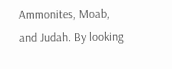Ammonites, Moab, and Judah. By looking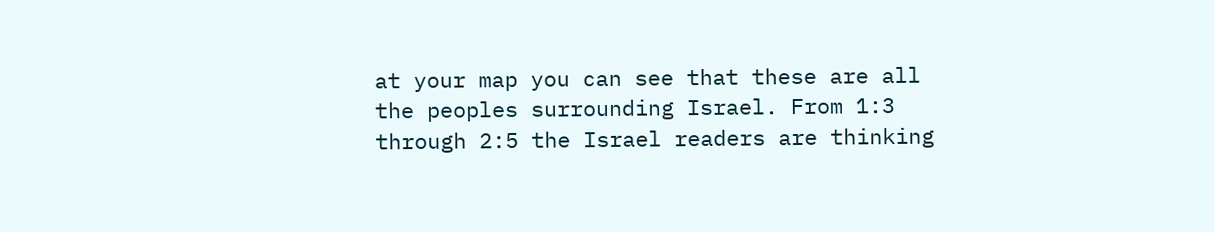at your map you can see that these are all the peoples surrounding Israel. From 1:3 through 2:5 the Israel readers are thinking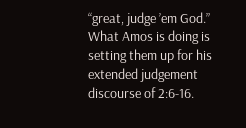“great, judge ’em God.” What Amos is doing is setting them up for his extended judgement discourse of 2:6-16.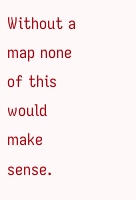Without a map none of this would make sense.